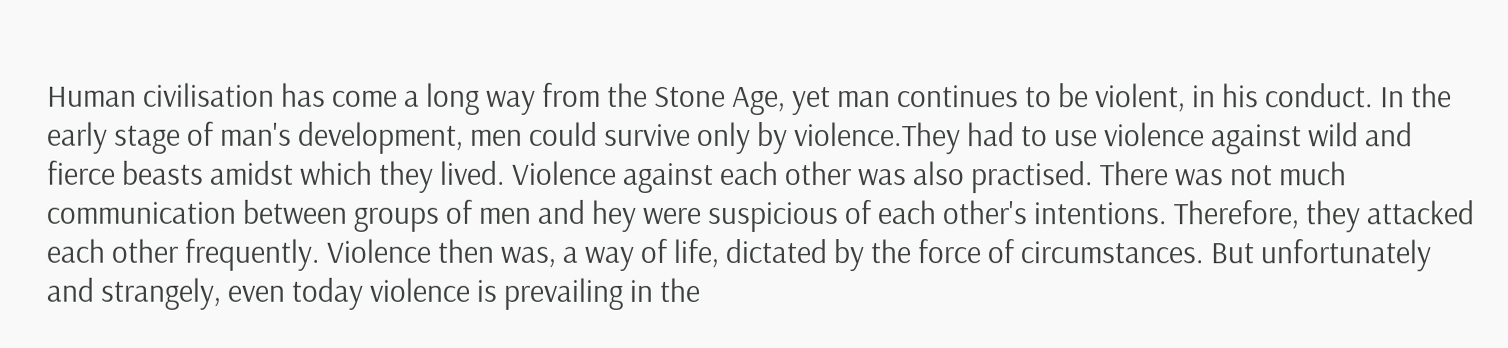Human civilisation has come a long way from the Stone Age, yet man continues to be violent, in his conduct. In the early stage of man's development, men could survive only by violence.They had to use violence against wild and fierce beasts amidst which they lived. Violence against each other was also practised. There was not much communication between groups of men and hey were suspicious of each other's intentions. Therefore, they attacked each other frequently. Violence then was, a way of life, dictated by the force of circumstances. But unfortunately and strangely, even today violence is prevailing in the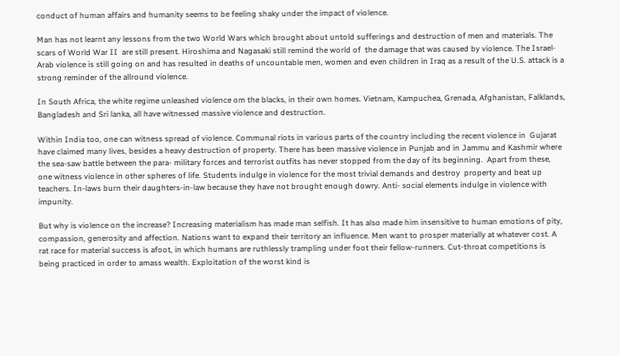conduct of human affairs and humanity seems to be feeling shaky under the impact of violence.

Man has not learnt any lessons from the two World Wars which brought about untold sufferings and destruction of men and materials. The scars of World War II  are still present. Hiroshima and Nagasaki still remind the world of  the damage that was caused by violence. The Israel- Arab violence is still going on and has resulted in deaths of uncountable men, women and even children in Iraq as a result of the U.S. attack is a strong reminder of the allround violence.

In South Africa, the white regime unleashed violence om the blacks, in their own homes. Vietnam, Kampuchea, Grenada, Afghanistan, Falklands, Bangladesh and Sri lanka, all have witnessed massive violence and destruction.

Within India too, one can witness spread of violence. Communal riots in various parts of the country including the recent violence in  Gujarat have claimed many lives, besides a heavy destruction of property. There has been massive violence in Punjab and in Jammu and Kashmir where the sea-saw battle between the para- military forces and terrorist outfits has never stopped from the day of its beginning.  Apart from these, one witness violence in other spheres of life. Students indulge in violence for the most trivial demands and destroy  property and beat up teachers. In-laws burn their daughters-in-law because they have not brought enough dowry. Anti- social elements indulge in violence with impunity.

But why is violence on the increase? Increasing materialism has made man selfish. It has also made him insensitive to human emotions of pity, compassion, generosity and affection. Nations want to expand their territory an influence. Men want to prosper materially at whatever cost. A rat race for material success is afoot, in which humans are ruthlessly trampling under foot their fellow-runners. Cut-throat competitions is being practiced in order to amass wealth. Exploitation of the worst kind is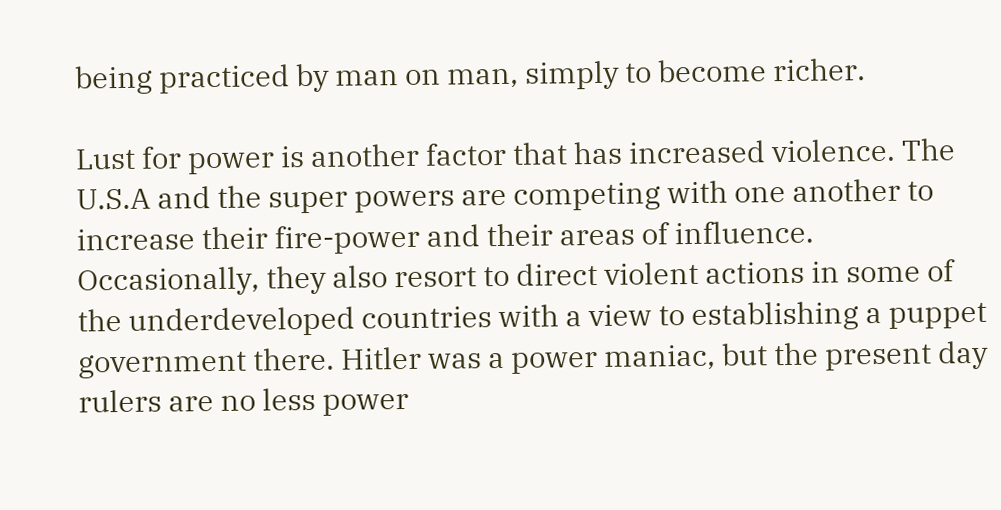being practiced by man on man, simply to become richer.

Lust for power is another factor that has increased violence. The U.S.A and the super powers are competing with one another to increase their fire-power and their areas of influence. Occasionally, they also resort to direct violent actions in some of the underdeveloped countries with a view to establishing a puppet government there. Hitler was a power maniac, but the present day rulers are no less power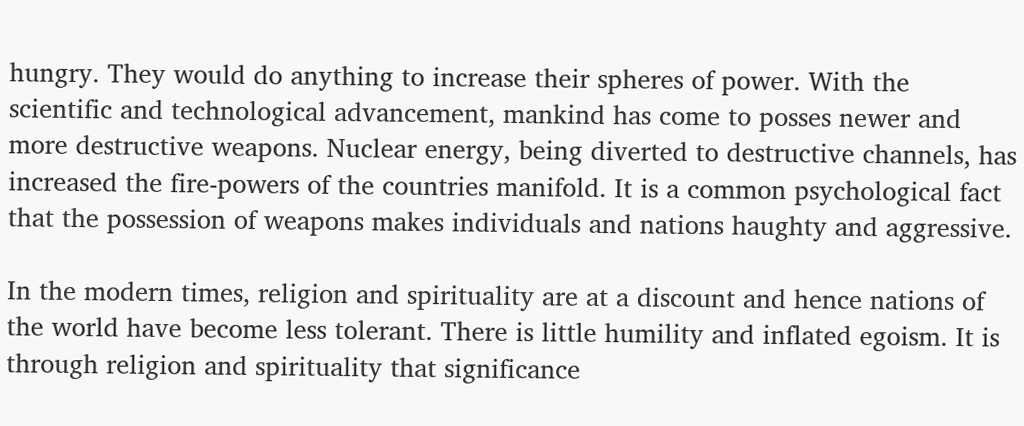hungry. They would do anything to increase their spheres of power. With the scientific and technological advancement, mankind has come to posses newer and more destructive weapons. Nuclear energy, being diverted to destructive channels, has increased the fire-powers of the countries manifold. It is a common psychological fact that the possession of weapons makes individuals and nations haughty and aggressive.

In the modern times, religion and spirituality are at a discount and hence nations of the world have become less tolerant. There is little humility and inflated egoism. It is through religion and spirituality that significance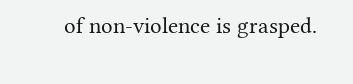of non-violence is grasped.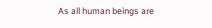As all human beings are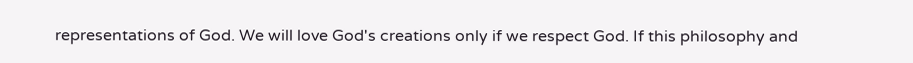representations of God. We will love God's creations only if we respect God. If this philosophy and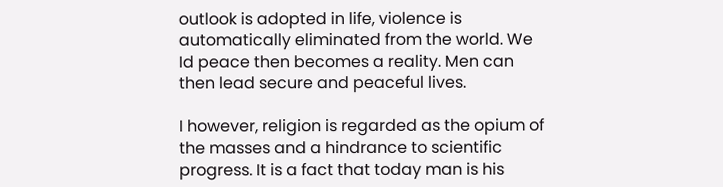outlook is adopted in life, violence is automatically eliminated from the world. We Id peace then becomes a reality. Men can then lead secure and peaceful lives.

I however, religion is regarded as the opium of the masses and a hindrance to scientific progress. It is a fact that today man is his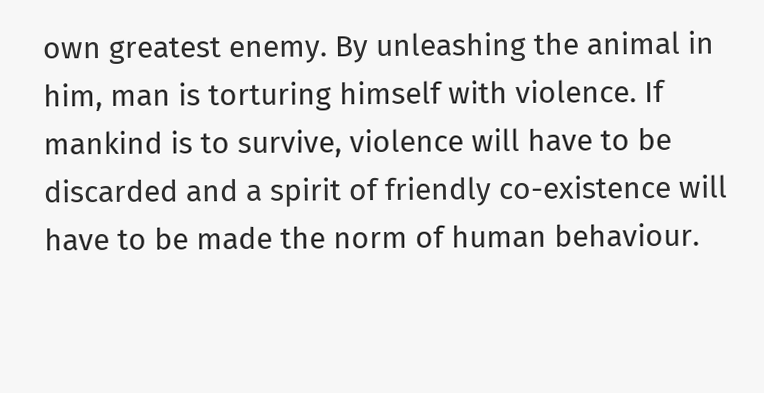own greatest enemy. By unleashing the animal in him, man is torturing himself with violence. If mankind is to survive, violence will have to be discarded and a spirit of friendly co-existence will have to be made the norm of human behaviour.